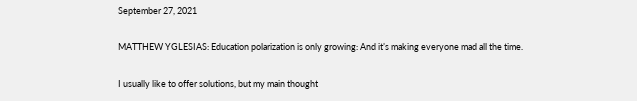September 27, 2021

MATTHEW YGLESIAS: Education polarization is only growing: And it’s making everyone mad all the time.

I usually like to offer solutions, but my main thought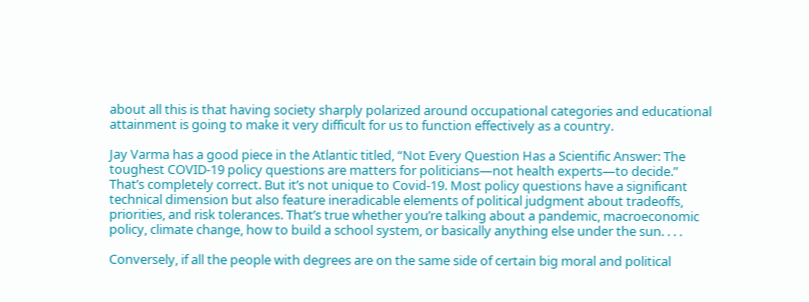about all this is that having society sharply polarized around occupational categories and educational attainment is going to make it very difficult for us to function effectively as a country.

Jay Varma has a good piece in the Atlantic titled, “Not Every Question Has a Scientific Answer: The toughest COVID-19 policy questions are matters for politicians—not health experts—to decide.” That’s completely correct. But it’s not unique to Covid-19. Most policy questions have a significant technical dimension but also feature ineradicable elements of political judgment about tradeoffs, priorities, and risk tolerances. That’s true whether you’re talking about a pandemic, macroeconomic policy, climate change, how to build a school system, or basically anything else under the sun. . . .

Conversely, if all the people with degrees are on the same side of certain big moral and political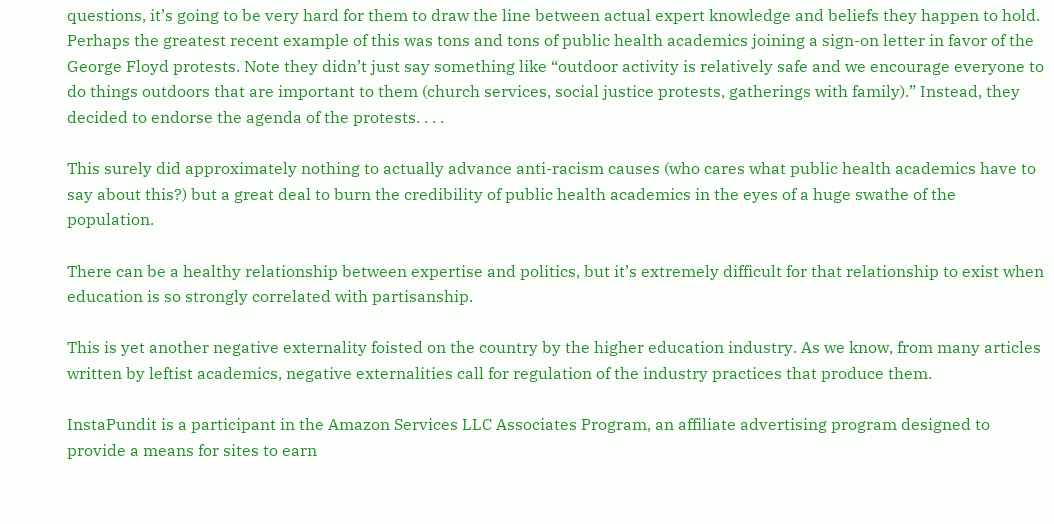questions, it’s going to be very hard for them to draw the line between actual expert knowledge and beliefs they happen to hold. Perhaps the greatest recent example of this was tons and tons of public health academics joining a sign-on letter in favor of the George Floyd protests. Note they didn’t just say something like “outdoor activity is relatively safe and we encourage everyone to do things outdoors that are important to them (church services, social justice protests, gatherings with family).” Instead, they decided to endorse the agenda of the protests. . . .

This surely did approximately nothing to actually advance anti-racism causes (who cares what public health academics have to say about this?) but a great deal to burn the credibility of public health academics in the eyes of a huge swathe of the population.

There can be a healthy relationship between expertise and politics, but it’s extremely difficult for that relationship to exist when education is so strongly correlated with partisanship.

This is yet another negative externality foisted on the country by the higher education industry. As we know, from many articles written by leftist academics, negative externalities call for regulation of the industry practices that produce them.

InstaPundit is a participant in the Amazon Services LLC Associates Program, an affiliate advertising program designed to provide a means for sites to earn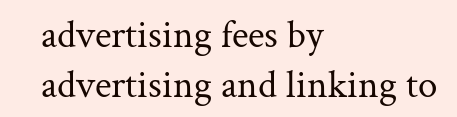advertising fees by advertising and linking to